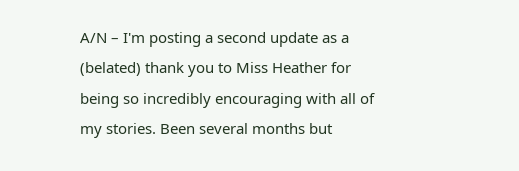A/N – I'm posting a second update as a (belated) thank you to Miss Heather for being so incredibly encouraging with all of my stories. Been several months but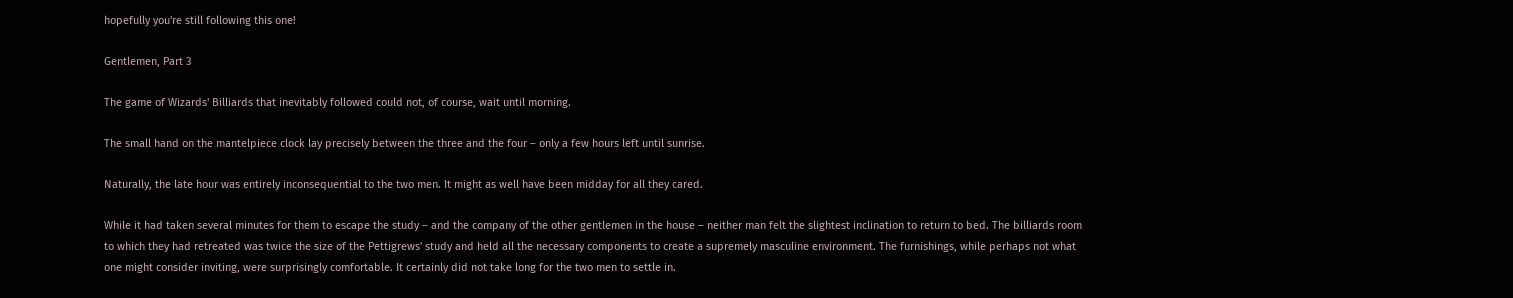hopefully you're still following this one!

Gentlemen, Part 3

The game of Wizards' Billiards that inevitably followed could not, of course, wait until morning.

The small hand on the mantelpiece clock lay precisely between the three and the four – only a few hours left until sunrise.

Naturally, the late hour was entirely inconsequential to the two men. It might as well have been midday for all they cared.

While it had taken several minutes for them to escape the study – and the company of the other gentlemen in the house – neither man felt the slightest inclination to return to bed. The billiards room to which they had retreated was twice the size of the Pettigrews' study and held all the necessary components to create a supremely masculine environment. The furnishings, while perhaps not what one might consider inviting, were surprisingly comfortable. It certainly did not take long for the two men to settle in.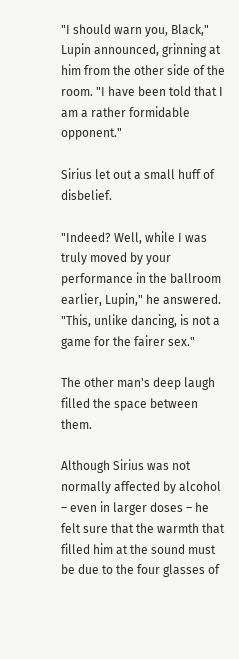"I should warn you, Black," Lupin announced, grinning at him from the other side of the room. "I have been told that I am a rather formidable opponent."

Sirius let out a small huff of disbelief.

"Indeed? Well, while I was truly moved by your performance in the ballroom earlier, Lupin," he answered. "This, unlike dancing, is not a game for the fairer sex."

The other man's deep laugh filled the space between them.

Although Sirius was not normally affected by alcohol – even in larger doses – he felt sure that the warmth that filled him at the sound must be due to the four glasses of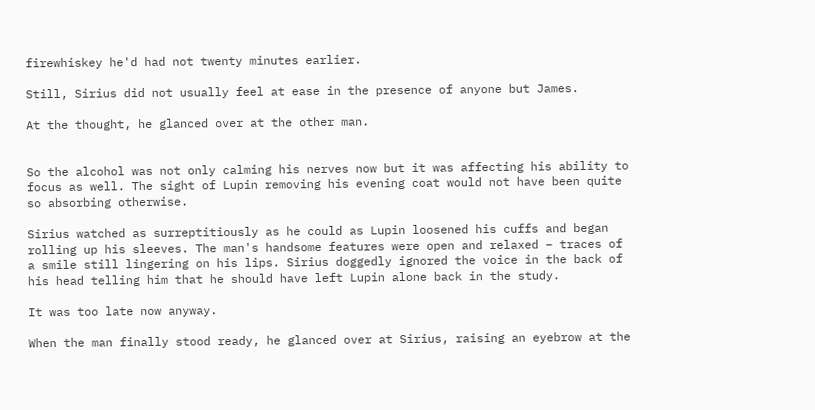firewhiskey he'd had not twenty minutes earlier.

Still, Sirius did not usually feel at ease in the presence of anyone but James.

At the thought, he glanced over at the other man.


So the alcohol was not only calming his nerves now but it was affecting his ability to focus as well. The sight of Lupin removing his evening coat would not have been quite so absorbing otherwise.

Sirius watched as surreptitiously as he could as Lupin loosened his cuffs and began rolling up his sleeves. The man's handsome features were open and relaxed – traces of a smile still lingering on his lips. Sirius doggedly ignored the voice in the back of his head telling him that he should have left Lupin alone back in the study.

It was too late now anyway.

When the man finally stood ready, he glanced over at Sirius, raising an eyebrow at the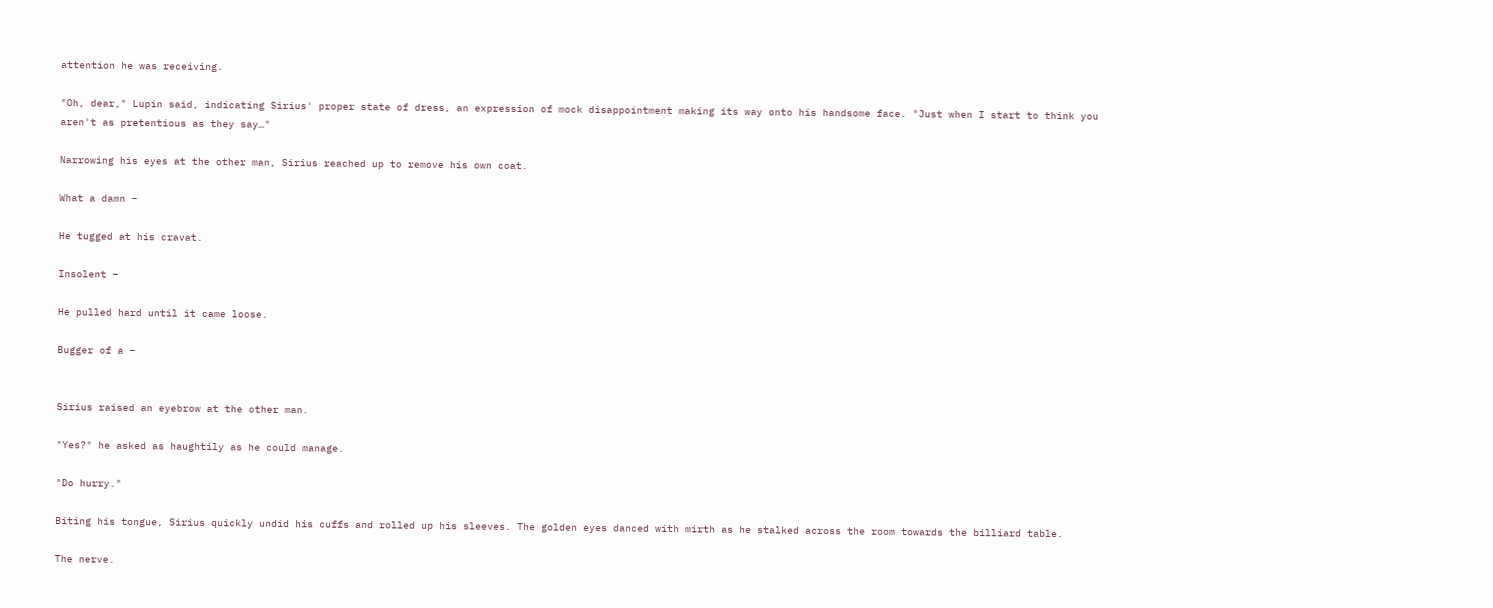attention he was receiving.

"Oh, dear," Lupin said, indicating Sirius' proper state of dress, an expression of mock disappointment making its way onto his handsome face. "Just when I start to think you aren't as pretentious as they say…"

Narrowing his eyes at the other man, Sirius reached up to remove his own coat.

What a damn –

He tugged at his cravat.

Insolent –

He pulled hard until it came loose.

Bugger of a –


Sirius raised an eyebrow at the other man.

"Yes?" he asked as haughtily as he could manage.

"Do hurry."

Biting his tongue, Sirius quickly undid his cuffs and rolled up his sleeves. The golden eyes danced with mirth as he stalked across the room towards the billiard table.

The nerve.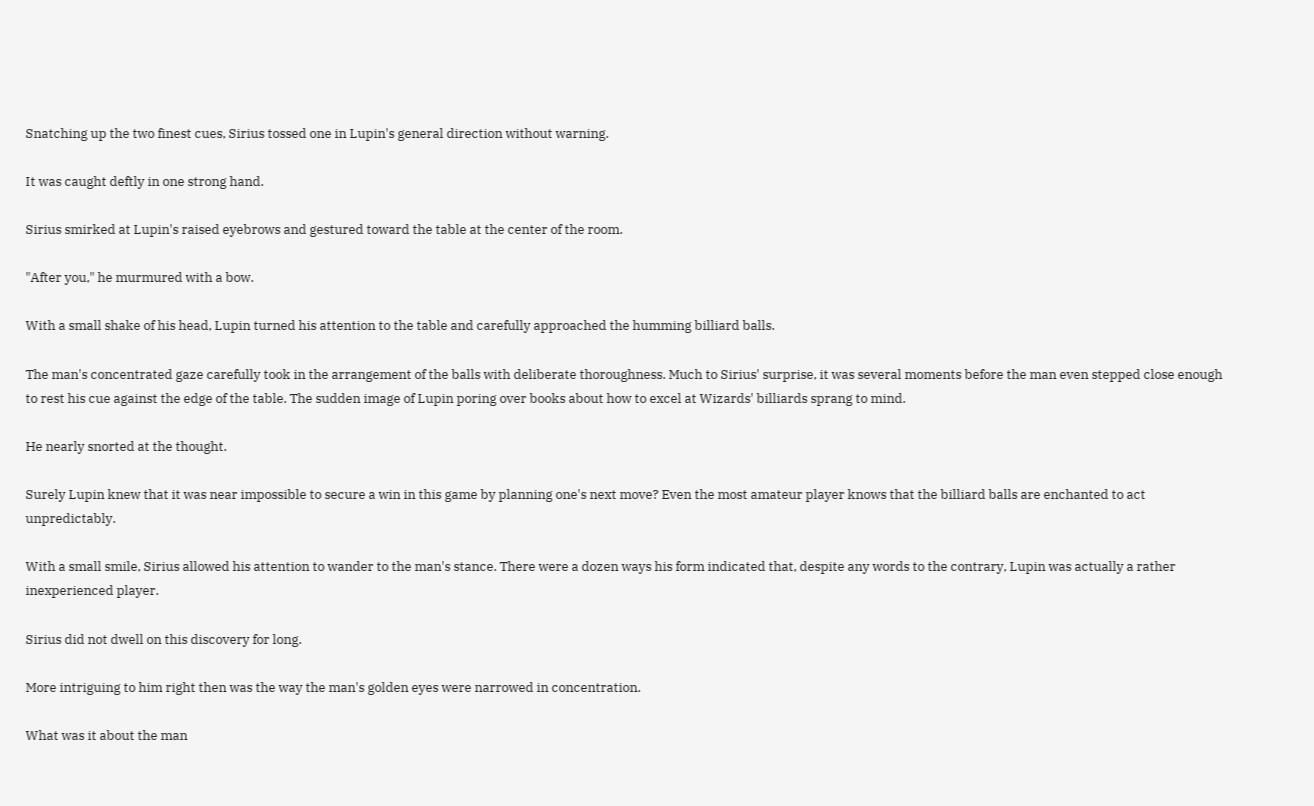Snatching up the two finest cues, Sirius tossed one in Lupin's general direction without warning.

It was caught deftly in one strong hand.

Sirius smirked at Lupin's raised eyebrows and gestured toward the table at the center of the room.

"After you," he murmured with a bow.

With a small shake of his head, Lupin turned his attention to the table and carefully approached the humming billiard balls.

The man's concentrated gaze carefully took in the arrangement of the balls with deliberate thoroughness. Much to Sirius' surprise, it was several moments before the man even stepped close enough to rest his cue against the edge of the table. The sudden image of Lupin poring over books about how to excel at Wizards' billiards sprang to mind.

He nearly snorted at the thought.

Surely Lupin knew that it was near impossible to secure a win in this game by planning one's next move? Even the most amateur player knows that the billiard balls are enchanted to act unpredictably.

With a small smile, Sirius allowed his attention to wander to the man's stance. There were a dozen ways his form indicated that, despite any words to the contrary, Lupin was actually a rather inexperienced player.

Sirius did not dwell on this discovery for long.

More intriguing to him right then was the way the man's golden eyes were narrowed in concentration.

What was it about the man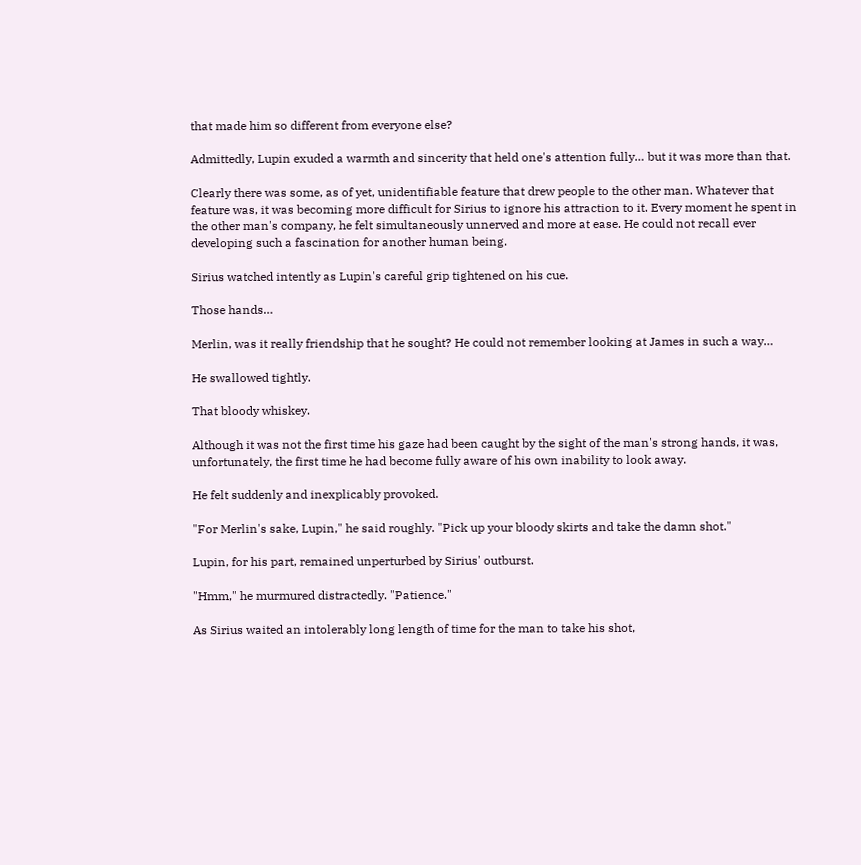that made him so different from everyone else?

Admittedly, Lupin exuded a warmth and sincerity that held one's attention fully… but it was more than that.

Clearly there was some, as of yet, unidentifiable feature that drew people to the other man. Whatever that feature was, it was becoming more difficult for Sirius to ignore his attraction to it. Every moment he spent in the other man's company, he felt simultaneously unnerved and more at ease. He could not recall ever developing such a fascination for another human being.

Sirius watched intently as Lupin's careful grip tightened on his cue.

Those hands…

Merlin, was it really friendship that he sought? He could not remember looking at James in such a way…

He swallowed tightly.

That bloody whiskey.

Although it was not the first time his gaze had been caught by the sight of the man's strong hands, it was, unfortunately, the first time he had become fully aware of his own inability to look away.

He felt suddenly and inexplicably provoked.

"For Merlin's sake, Lupin," he said roughly. "Pick up your bloody skirts and take the damn shot."

Lupin, for his part, remained unperturbed by Sirius' outburst.

"Hmm," he murmured distractedly. "Patience."

As Sirius waited an intolerably long length of time for the man to take his shot,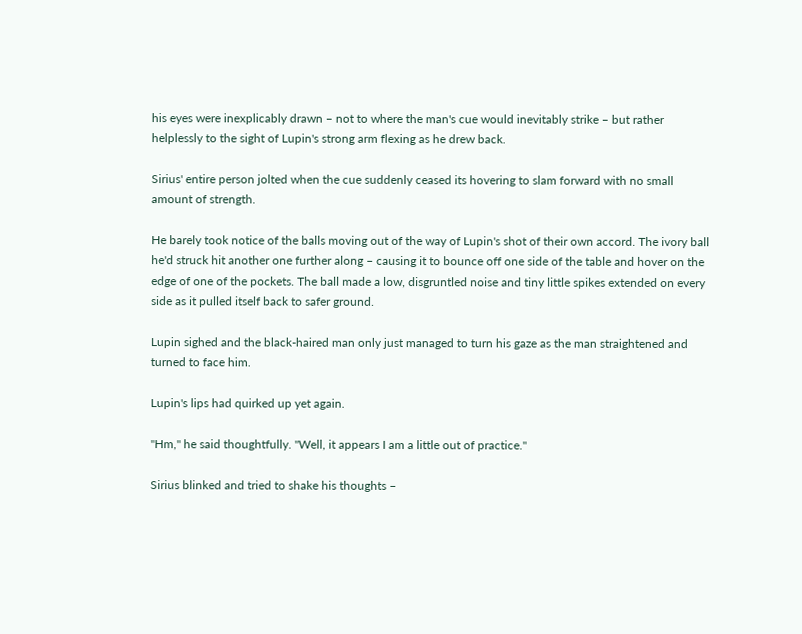his eyes were inexplicably drawn – not to where the man's cue would inevitably strike – but rather helplessly to the sight of Lupin's strong arm flexing as he drew back.

Sirius' entire person jolted when the cue suddenly ceased its hovering to slam forward with no small amount of strength.

He barely took notice of the balls moving out of the way of Lupin's shot of their own accord. The ivory ball he'd struck hit another one further along – causing it to bounce off one side of the table and hover on the edge of one of the pockets. The ball made a low, disgruntled noise and tiny little spikes extended on every side as it pulled itself back to safer ground.

Lupin sighed and the black-haired man only just managed to turn his gaze as the man straightened and turned to face him.

Lupin's lips had quirked up yet again.

"Hm," he said thoughtfully. "Well, it appears I am a little out of practice."

Sirius blinked and tried to shake his thoughts –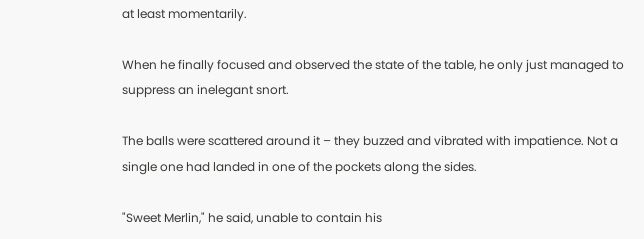at least momentarily.

When he finally focused and observed the state of the table, he only just managed to suppress an inelegant snort.

The balls were scattered around it – they buzzed and vibrated with impatience. Not a single one had landed in one of the pockets along the sides.

"Sweet Merlin," he said, unable to contain his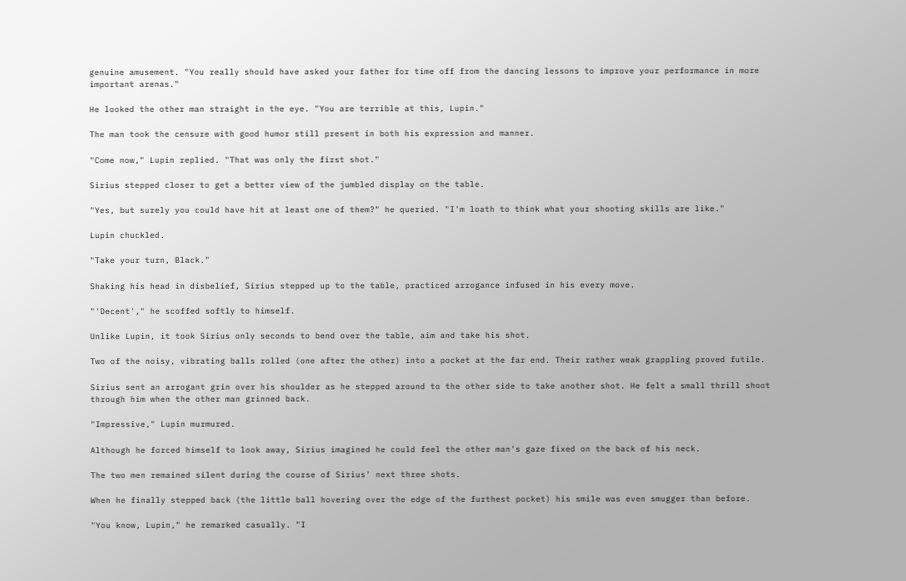genuine amusement. "You really should have asked your father for time off from the dancing lessons to improve your performance in more important arenas."

He looked the other man straight in the eye. "You are terrible at this, Lupin."

The man took the censure with good humor still present in both his expression and manner.

"Come now," Lupin replied. "That was only the first shot."

Sirius stepped closer to get a better view of the jumbled display on the table.

"Yes, but surely you could have hit at least one of them?" he queried. "I'm loath to think what your shooting skills are like."

Lupin chuckled.

"Take your turn, Black."

Shaking his head in disbelief, Sirius stepped up to the table, practiced arrogance infused in his every move.

"'Decent'," he scoffed softly to himself.

Unlike Lupin, it took Sirius only seconds to bend over the table, aim and take his shot.

Two of the noisy, vibrating balls rolled (one after the other) into a pocket at the far end. Their rather weak grappling proved futile.

Sirius sent an arrogant grin over his shoulder as he stepped around to the other side to take another shot. He felt a small thrill shoot through him when the other man grinned back.

"Impressive," Lupin murmured.

Although he forced himself to look away, Sirius imagined he could feel the other man's gaze fixed on the back of his neck.

The two men remained silent during the course of Sirius' next three shots.

When he finally stepped back (the little ball hovering over the edge of the furthest pocket) his smile was even smugger than before.

"You know, Lupin," he remarked casually. "I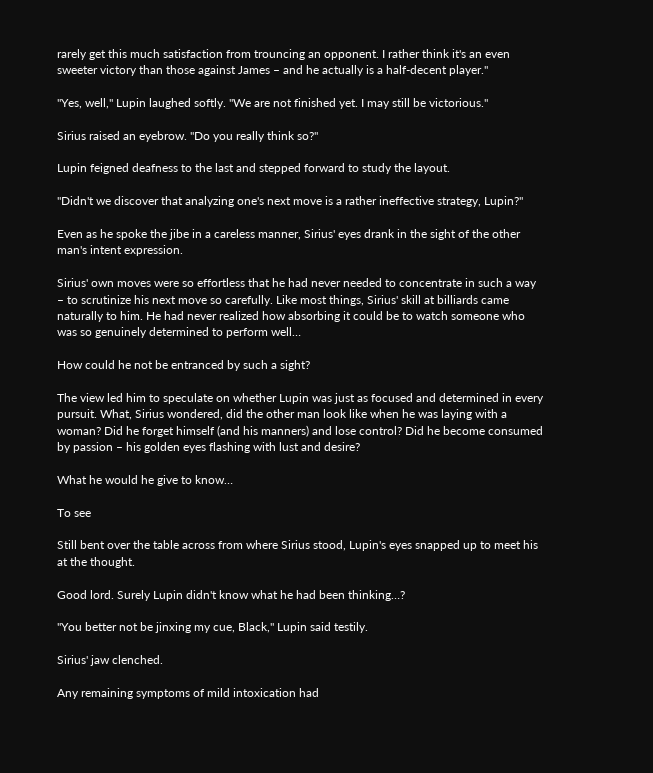rarely get this much satisfaction from trouncing an opponent. I rather think it's an even sweeter victory than those against James – and he actually is a half-decent player."

"Yes, well," Lupin laughed softly. "We are not finished yet. I may still be victorious."

Sirius raised an eyebrow. "Do you really think so?"

Lupin feigned deafness to the last and stepped forward to study the layout.

"Didn't we discover that analyzing one's next move is a rather ineffective strategy, Lupin?"

Even as he spoke the jibe in a careless manner, Sirius' eyes drank in the sight of the other man's intent expression.

Sirius' own moves were so effortless that he had never needed to concentrate in such a way – to scrutinize his next move so carefully. Like most things, Sirius' skill at billiards came naturally to him. He had never realized how absorbing it could be to watch someone who was so genuinely determined to perform well…

How could he not be entranced by such a sight?

The view led him to speculate on whether Lupin was just as focused and determined in every pursuit. What, Sirius wondered, did the other man look like when he was laying with a woman? Did he forget himself (and his manners) and lose control? Did he become consumed by passion – his golden eyes flashing with lust and desire?

What he would he give to know…

To see

Still bent over the table across from where Sirius stood, Lupin's eyes snapped up to meet his at the thought.

Good lord. Surely Lupin didn't know what he had been thinking…?

"You better not be jinxing my cue, Black," Lupin said testily.

Sirius' jaw clenched.

Any remaining symptoms of mild intoxication had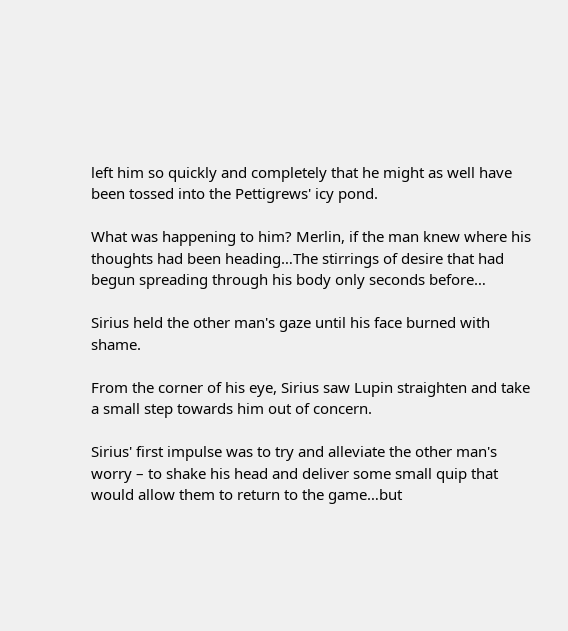left him so quickly and completely that he might as well have been tossed into the Pettigrews' icy pond.

What was happening to him? Merlin, if the man knew where his thoughts had been heading…The stirrings of desire that had begun spreading through his body only seconds before…

Sirius held the other man's gaze until his face burned with shame.

From the corner of his eye, Sirius saw Lupin straighten and take a small step towards him out of concern.

Sirius' first impulse was to try and alleviate the other man's worry – to shake his head and deliver some small quip that would allow them to return to the game…but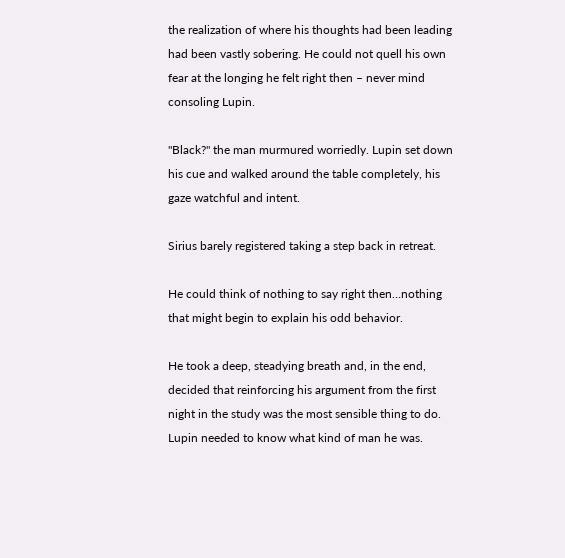the realization of where his thoughts had been leading had been vastly sobering. He could not quell his own fear at the longing he felt right then – never mind consoling Lupin.

"Black?" the man murmured worriedly. Lupin set down his cue and walked around the table completely, his gaze watchful and intent.

Sirius barely registered taking a step back in retreat.

He could think of nothing to say right then…nothing that might begin to explain his odd behavior.

He took a deep, steadying breath and, in the end, decided that reinforcing his argument from the first night in the study was the most sensible thing to do. Lupin needed to know what kind of man he was.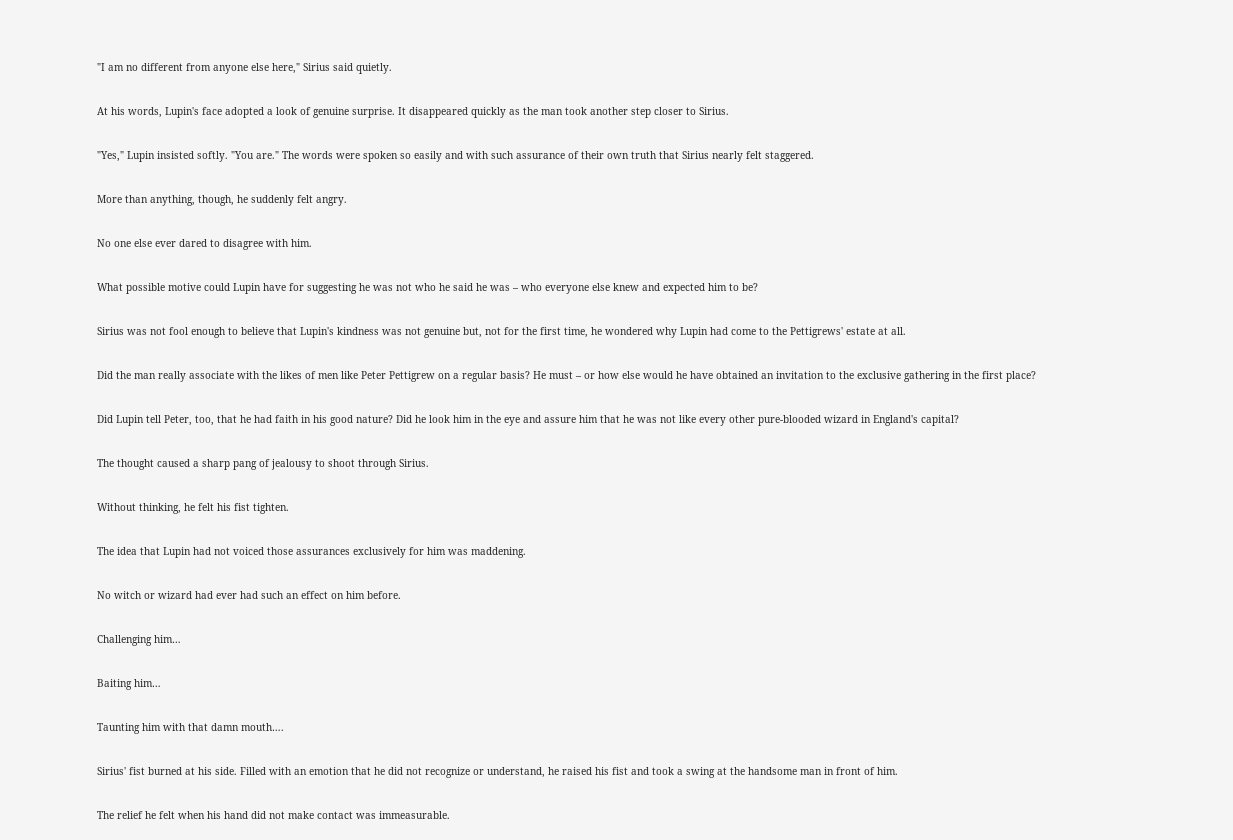"I am no different from anyone else here," Sirius said quietly.

At his words, Lupin's face adopted a look of genuine surprise. It disappeared quickly as the man took another step closer to Sirius.

"Yes," Lupin insisted softly. "You are." The words were spoken so easily and with such assurance of their own truth that Sirius nearly felt staggered.

More than anything, though, he suddenly felt angry.

No one else ever dared to disagree with him.

What possible motive could Lupin have for suggesting he was not who he said he was – who everyone else knew and expected him to be?

Sirius was not fool enough to believe that Lupin's kindness was not genuine but, not for the first time, he wondered why Lupin had come to the Pettigrews' estate at all.

Did the man really associate with the likes of men like Peter Pettigrew on a regular basis? He must – or how else would he have obtained an invitation to the exclusive gathering in the first place?

Did Lupin tell Peter, too, that he had faith in his good nature? Did he look him in the eye and assure him that he was not like every other pure-blooded wizard in England's capital?

The thought caused a sharp pang of jealousy to shoot through Sirius.

Without thinking, he felt his fist tighten.

The idea that Lupin had not voiced those assurances exclusively for him was maddening.

No witch or wizard had ever had such an effect on him before.

Challenging him…

Baiting him…

Taunting him with that damn mouth….

Sirius' fist burned at his side. Filled with an emotion that he did not recognize or understand, he raised his fist and took a swing at the handsome man in front of him.

The relief he felt when his hand did not make contact was immeasurable.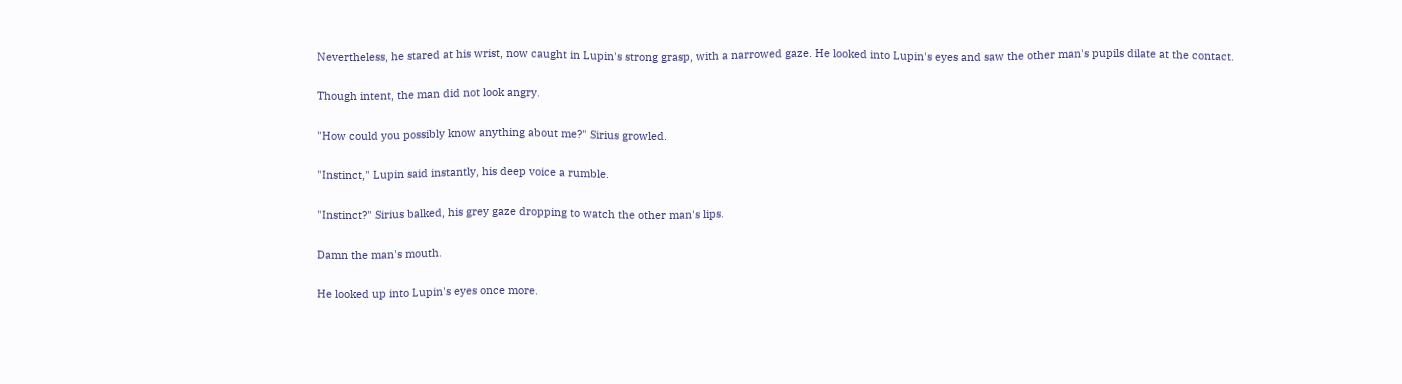Nevertheless, he stared at his wrist, now caught in Lupin's strong grasp, with a narrowed gaze. He looked into Lupin's eyes and saw the other man's pupils dilate at the contact.

Though intent, the man did not look angry.

"How could you possibly know anything about me?" Sirius growled.

"Instinct," Lupin said instantly, his deep voice a rumble.

"Instinct?" Sirius balked, his grey gaze dropping to watch the other man's lips.

Damn the man's mouth.

He looked up into Lupin's eyes once more.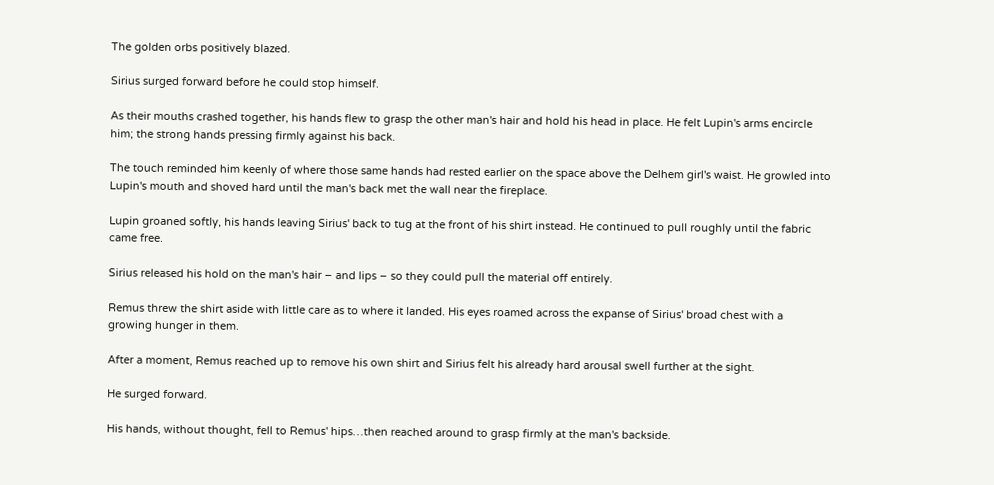The golden orbs positively blazed.

Sirius surged forward before he could stop himself.

As their mouths crashed together, his hands flew to grasp the other man's hair and hold his head in place. He felt Lupin's arms encircle him; the strong hands pressing firmly against his back.

The touch reminded him keenly of where those same hands had rested earlier on the space above the Delhem girl's waist. He growled into Lupin's mouth and shoved hard until the man's back met the wall near the fireplace.

Lupin groaned softly, his hands leaving Sirius' back to tug at the front of his shirt instead. He continued to pull roughly until the fabric came free.

Sirius released his hold on the man's hair – and lips – so they could pull the material off entirely.

Remus threw the shirt aside with little care as to where it landed. His eyes roamed across the expanse of Sirius' broad chest with a growing hunger in them.

After a moment, Remus reached up to remove his own shirt and Sirius felt his already hard arousal swell further at the sight.

He surged forward.

His hands, without thought, fell to Remus' hips…then reached around to grasp firmly at the man's backside.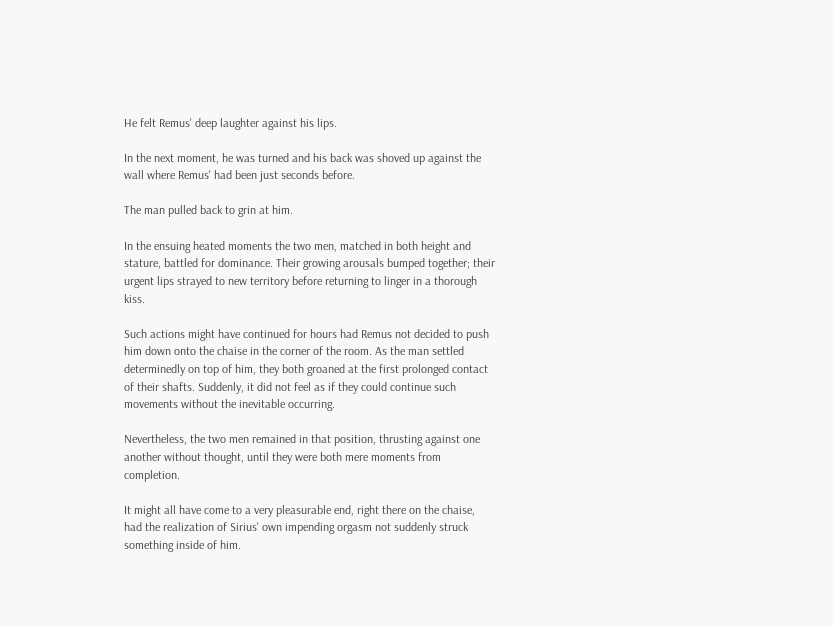He felt Remus' deep laughter against his lips.

In the next moment, he was turned and his back was shoved up against the wall where Remus' had been just seconds before.

The man pulled back to grin at him.

In the ensuing heated moments the two men, matched in both height and stature, battled for dominance. Their growing arousals bumped together; their urgent lips strayed to new territory before returning to linger in a thorough kiss.

Such actions might have continued for hours had Remus not decided to push him down onto the chaise in the corner of the room. As the man settled determinedly on top of him, they both groaned at the first prolonged contact of their shafts. Suddenly, it did not feel as if they could continue such movements without the inevitable occurring.

Nevertheless, the two men remained in that position, thrusting against one another without thought, until they were both mere moments from completion.

It might all have come to a very pleasurable end, right there on the chaise, had the realization of Sirius' own impending orgasm not suddenly struck something inside of him.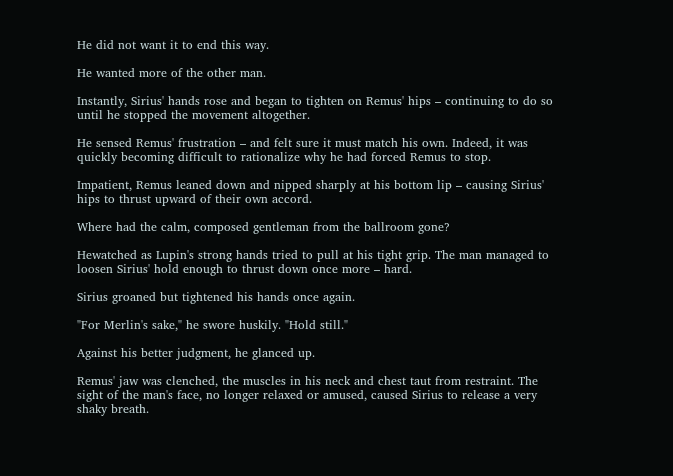He did not want it to end this way.

He wanted more of the other man.

Instantly, Sirius' hands rose and began to tighten on Remus' hips – continuing to do so until he stopped the movement altogether.

He sensed Remus' frustration – and felt sure it must match his own. Indeed, it was quickly becoming difficult to rationalize why he had forced Remus to stop.

Impatient, Remus leaned down and nipped sharply at his bottom lip – causing Sirius' hips to thrust upward of their own accord.

Where had the calm, composed gentleman from the ballroom gone?

Hewatched as Lupin's strong hands tried to pull at his tight grip. The man managed to loosen Sirius' hold enough to thrust down once more – hard.

Sirius groaned but tightened his hands once again.

"For Merlin's sake," he swore huskily. "Hold still."

Against his better judgment, he glanced up.

Remus' jaw was clenched, the muscles in his neck and chest taut from restraint. The sight of the man's face, no longer relaxed or amused, caused Sirius to release a very shaky breath.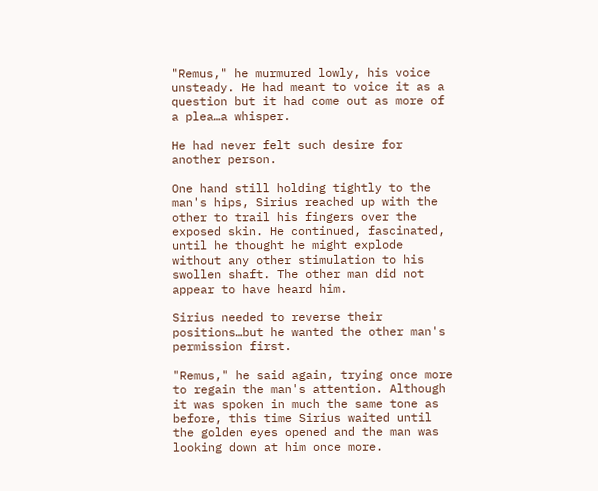"Remus," he murmured lowly, his voice unsteady. He had meant to voice it as a question but it had come out as more of a plea…a whisper.

He had never felt such desire for another person.

One hand still holding tightly to the man's hips, Sirius reached up with the other to trail his fingers over the exposed skin. He continued, fascinated, until he thought he might explode without any other stimulation to his swollen shaft. The other man did not appear to have heard him.

Sirius needed to reverse their positions…but he wanted the other man's permission first.

"Remus," he said again, trying once more to regain the man's attention. Although it was spoken in much the same tone as before, this time Sirius waited until the golden eyes opened and the man was looking down at him once more.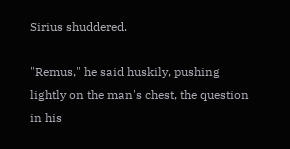Sirius shuddered.

"Remus," he said huskily, pushing lightly on the man's chest, the question in his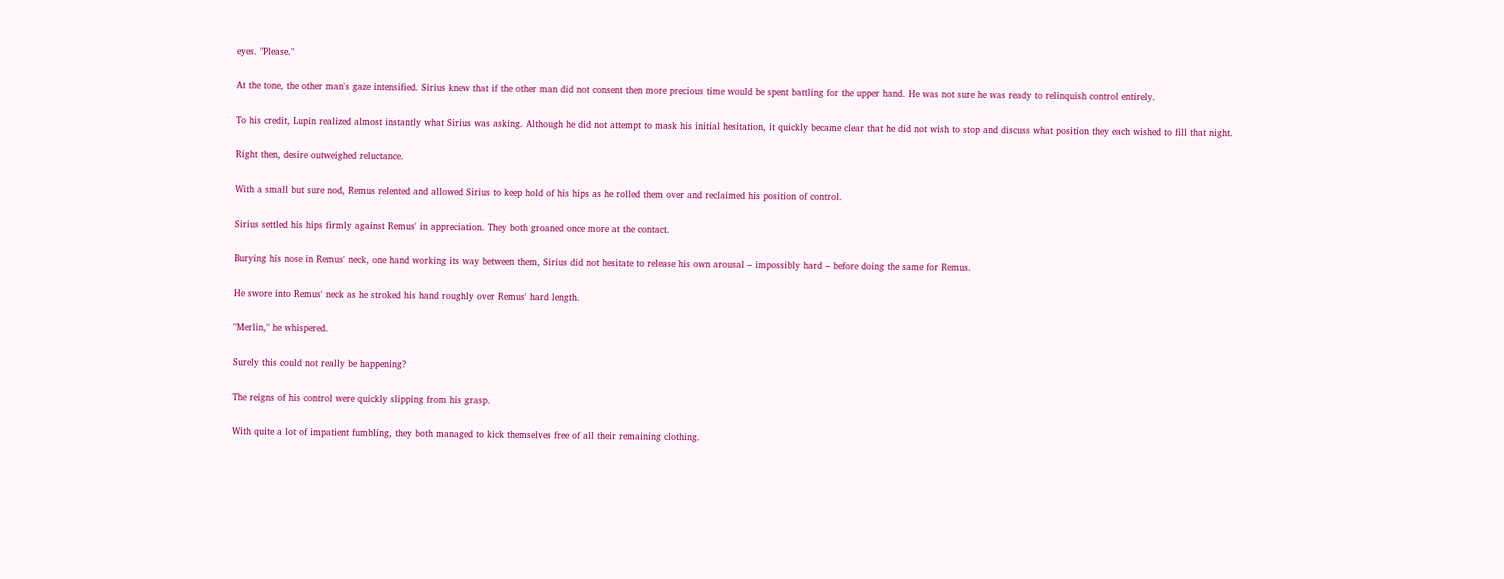eyes. "Please."

At the tone, the other man's gaze intensified. Sirius knew that if the other man did not consent then more precious time would be spent battling for the upper hand. He was not sure he was ready to relinquish control entirely.

To his credit, Lupin realized almost instantly what Sirius was asking. Although he did not attempt to mask his initial hesitation, it quickly became clear that he did not wish to stop and discuss what position they each wished to fill that night.

Right then, desire outweighed reluctance.

With a small but sure nod, Remus relented and allowed Sirius to keep hold of his hips as he rolled them over and reclaimed his position of control.

Sirius settled his hips firmly against Remus' in appreciation. They both groaned once more at the contact.

Burying his nose in Remus' neck, one hand working its way between them, Sirius did not hesitate to release his own arousal – impossibly hard – before doing the same for Remus.

He swore into Remus' neck as he stroked his hand roughly over Remus' hard length.

"Merlin," he whispered.

Surely this could not really be happening?

The reigns of his control were quickly slipping from his grasp.

With quite a lot of impatient fumbling, they both managed to kick themselves free of all their remaining clothing.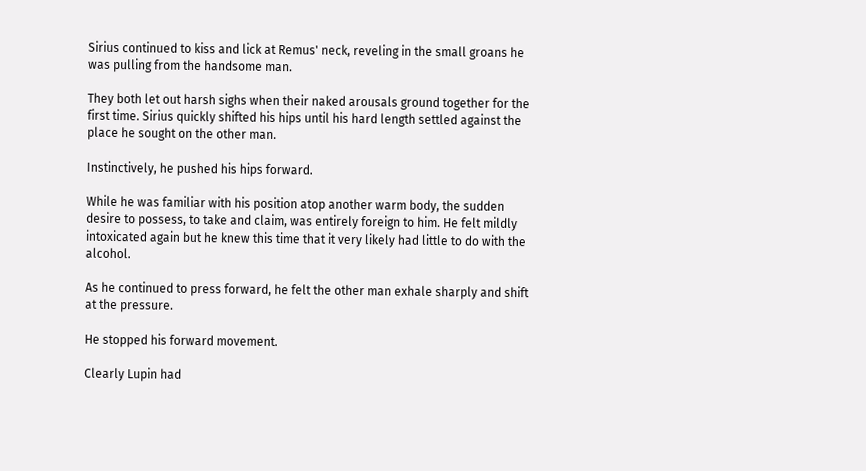Sirius continued to kiss and lick at Remus' neck, reveling in the small groans he was pulling from the handsome man.

They both let out harsh sighs when their naked arousals ground together for the first time. Sirius quickly shifted his hips until his hard length settled against the place he sought on the other man.

Instinctively, he pushed his hips forward.

While he was familiar with his position atop another warm body, the sudden desire to possess, to take and claim, was entirely foreign to him. He felt mildly intoxicated again but he knew this time that it very likely had little to do with the alcohol.

As he continued to press forward, he felt the other man exhale sharply and shift at the pressure.

He stopped his forward movement.

Clearly Lupin had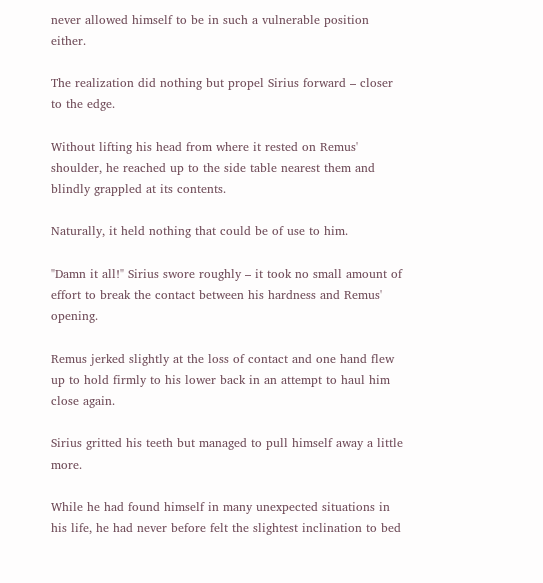never allowed himself to be in such a vulnerable position either.

The realization did nothing but propel Sirius forward – closer to the edge.

Without lifting his head from where it rested on Remus' shoulder, he reached up to the side table nearest them and blindly grappled at its contents.

Naturally, it held nothing that could be of use to him.

"Damn it all!" Sirius swore roughly – it took no small amount of effort to break the contact between his hardness and Remus' opening.

Remus jerked slightly at the loss of contact and one hand flew up to hold firmly to his lower back in an attempt to haul him close again.

Sirius gritted his teeth but managed to pull himself away a little more.

While he had found himself in many unexpected situations in his life, he had never before felt the slightest inclination to bed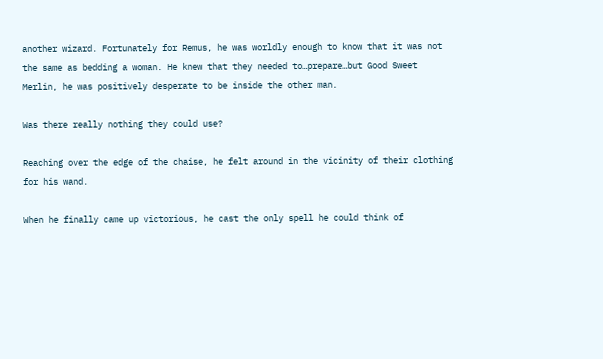another wizard. Fortunately for Remus, he was worldly enough to know that it was not the same as bedding a woman. He knew that they needed to…prepare…but Good Sweet Merlin, he was positively desperate to be inside the other man.

Was there really nothing they could use?

Reaching over the edge of the chaise, he felt around in the vicinity of their clothing for his wand.

When he finally came up victorious, he cast the only spell he could think of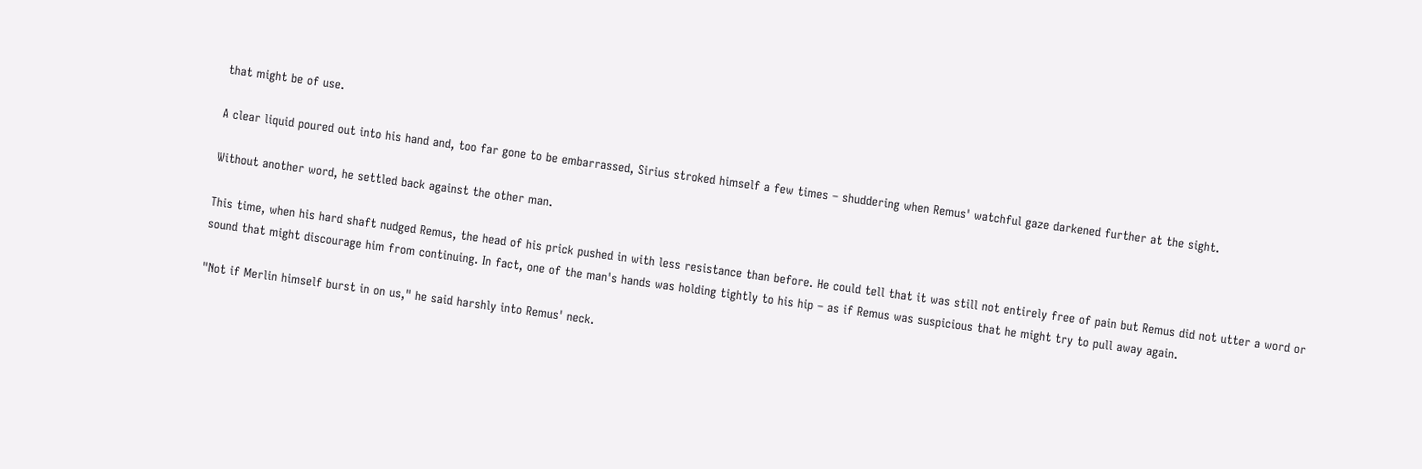that might be of use.

A clear liquid poured out into his hand and, too far gone to be embarrassed, Sirius stroked himself a few times – shuddering when Remus' watchful gaze darkened further at the sight.

Without another word, he settled back against the other man.

This time, when his hard shaft nudged Remus, the head of his prick pushed in with less resistance than before. He could tell that it was still not entirely free of pain but Remus did not utter a word or sound that might discourage him from continuing. In fact, one of the man's hands was holding tightly to his hip – as if Remus was suspicious that he might try to pull away again.

"Not if Merlin himself burst in on us," he said harshly into Remus' neck.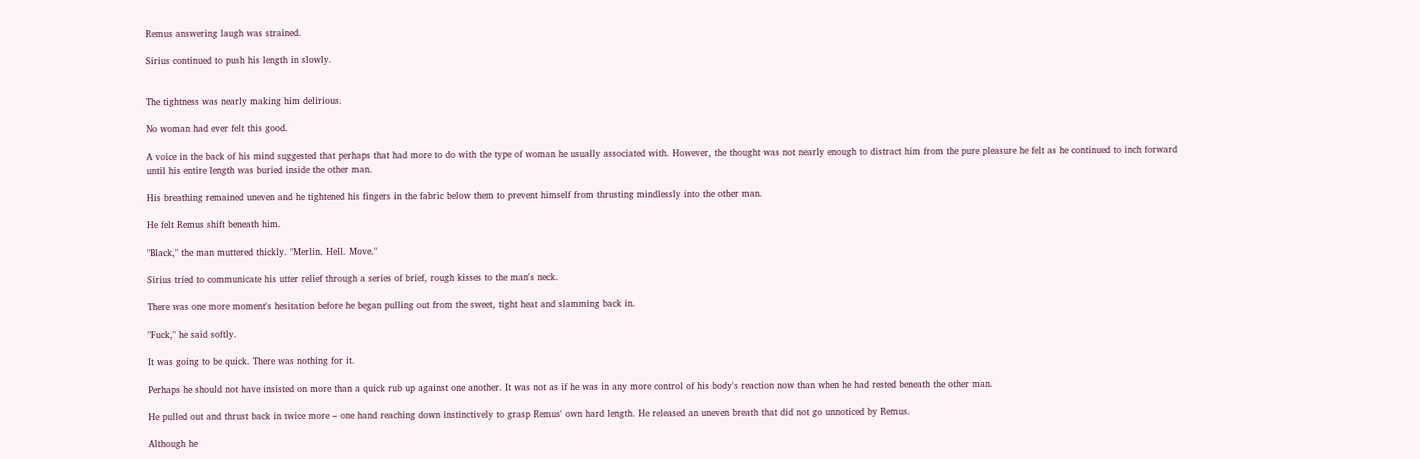Remus answering laugh was strained.

Sirius continued to push his length in slowly.


The tightness was nearly making him delirious.

No woman had ever felt this good.

A voice in the back of his mind suggested that perhaps that had more to do with the type of woman he usually associated with. However, the thought was not nearly enough to distract him from the pure pleasure he felt as he continued to inch forward until his entire length was buried inside the other man.

His breathing remained uneven and he tightened his fingers in the fabric below them to prevent himself from thrusting mindlessly into the other man.

He felt Remus shift beneath him.

"Black," the man muttered thickly. "Merlin. Hell. Move."

Sirius tried to communicate his utter relief through a series of brief, rough kisses to the man's neck.

There was one more moment's hesitation before he began pulling out from the sweet, tight heat and slamming back in.

"Fuck," he said softly.

It was going to be quick. There was nothing for it.

Perhaps he should not have insisted on more than a quick rub up against one another. It was not as if he was in any more control of his body's reaction now than when he had rested beneath the other man.

He pulled out and thrust back in twice more – one hand reaching down instinctively to grasp Remus' own hard length. He released an uneven breath that did not go unnoticed by Remus.

Although he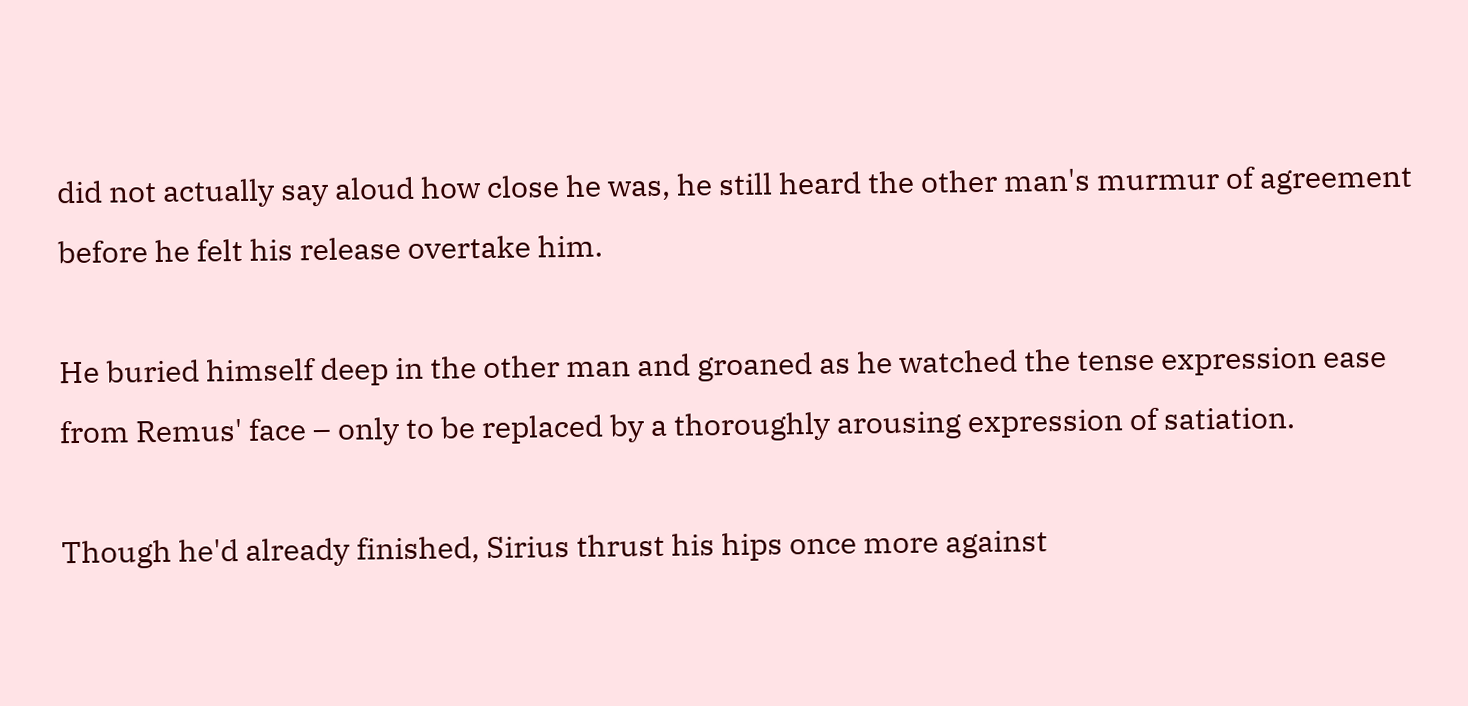did not actually say aloud how close he was, he still heard the other man's murmur of agreement before he felt his release overtake him.

He buried himself deep in the other man and groaned as he watched the tense expression ease from Remus' face – only to be replaced by a thoroughly arousing expression of satiation.

Though he'd already finished, Sirius thrust his hips once more against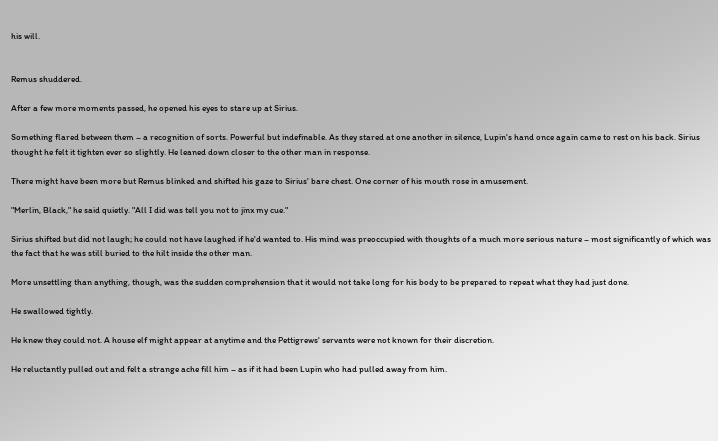his will.


Remus shuddered.

After a few more moments passed, he opened his eyes to stare up at Sirius.

Something flared between them – a recognition of sorts. Powerful but indefinable. As they stared at one another in silence, Lupin's hand once again came to rest on his back. Sirius thought he felt it tighten ever so slightly. He leaned down closer to the other man in response.

There might have been more but Remus blinked and shifted his gaze to Sirius' bare chest. One corner of his mouth rose in amusement.

"Merlin, Black," he said quietly. "All I did was tell you not to jinx my cue."

Sirius shifted but did not laugh; he could not have laughed if he'd wanted to. His mind was preoccupied with thoughts of a much more serious nature – most significantly of which was the fact that he was still buried to the hilt inside the other man.

More unsettling than anything, though, was the sudden comprehension that it would not take long for his body to be prepared to repeat what they had just done.

He swallowed tightly.

He knew they could not. A house elf might appear at anytime and the Pettigrews' servants were not known for their discretion.

He reluctantly pulled out and felt a strange ache fill him – as if it had been Lupin who had pulled away from him.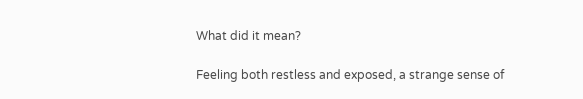What did it mean?

Feeling both restless and exposed, a strange sense of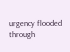urgency flooded through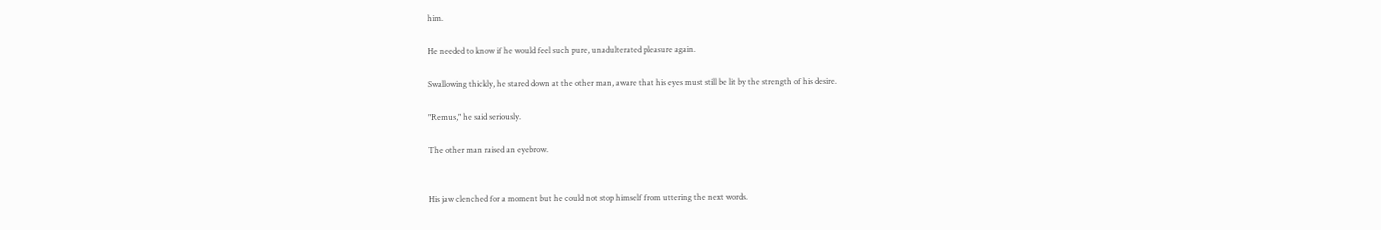him.

He needed to know if he would feel such pure, unadulterated pleasure again.

Swallowing thickly, he stared down at the other man, aware that his eyes must still be lit by the strength of his desire.

"Remus," he said seriously.

The other man raised an eyebrow.


His jaw clenched for a moment but he could not stop himself from uttering the next words.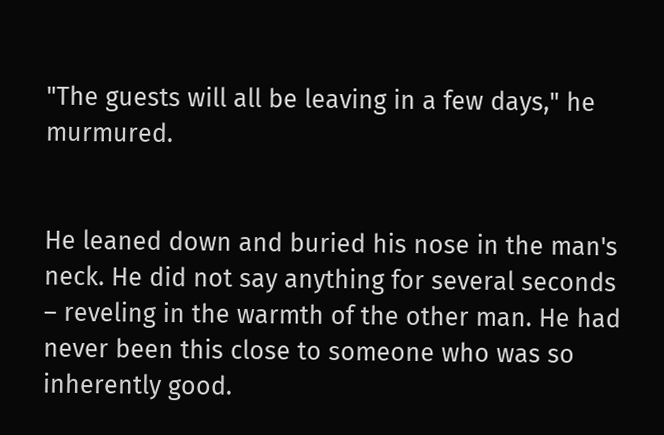"The guests will all be leaving in a few days," he murmured.


He leaned down and buried his nose in the man's neck. He did not say anything for several seconds – reveling in the warmth of the other man. He had never been this close to someone who was so inherently good.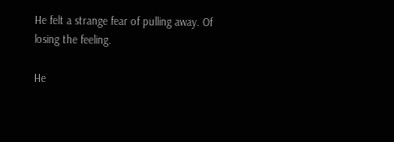He felt a strange fear of pulling away. Of losing the feeling.

He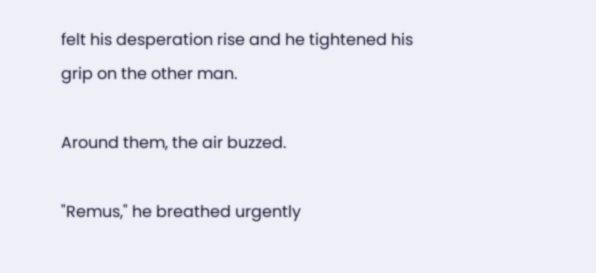felt his desperation rise and he tightened his grip on the other man.

Around them, the air buzzed.

"Remus," he breathed urgently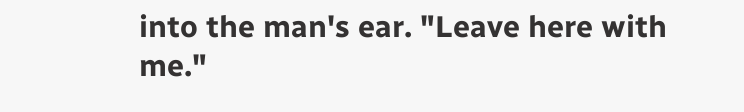into the man's ear. "Leave here with me."